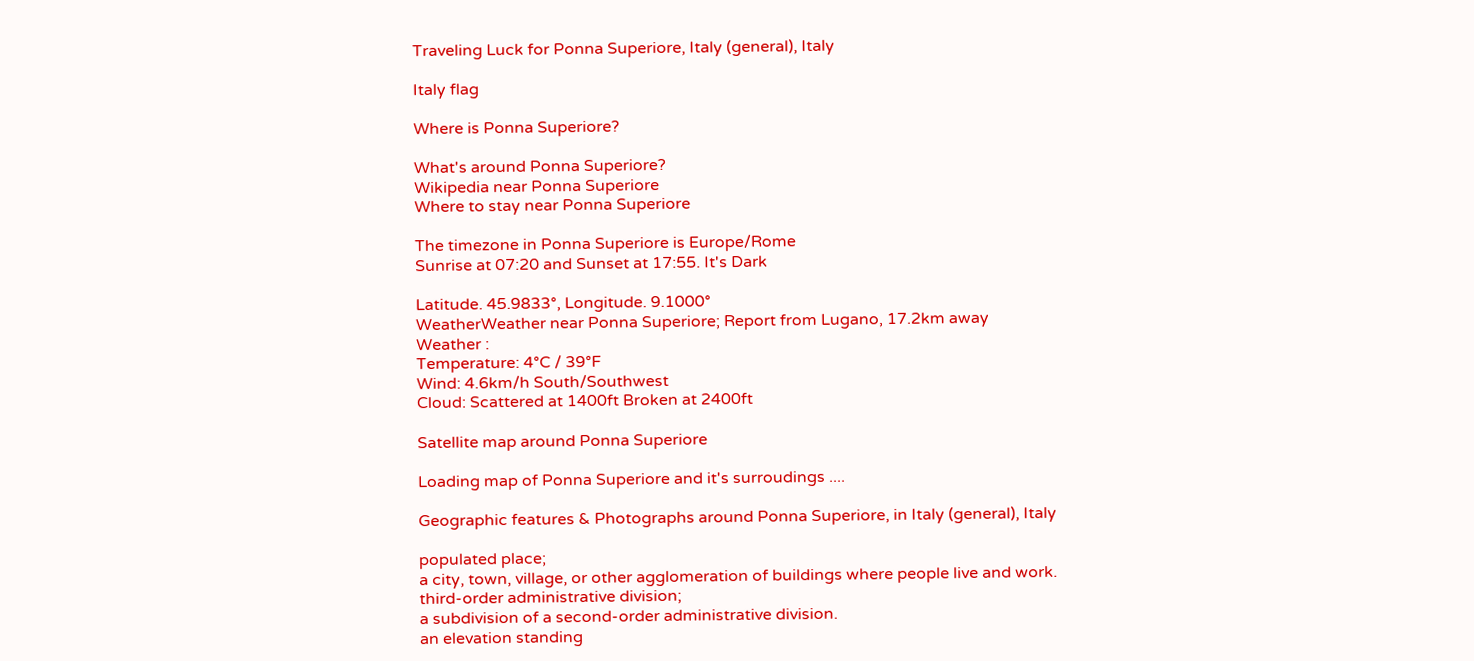Traveling Luck for Ponna Superiore, Italy (general), Italy

Italy flag

Where is Ponna Superiore?

What's around Ponna Superiore?
Wikipedia near Ponna Superiore
Where to stay near Ponna Superiore

The timezone in Ponna Superiore is Europe/Rome
Sunrise at 07:20 and Sunset at 17:55. It's Dark

Latitude. 45.9833°, Longitude. 9.1000°
WeatherWeather near Ponna Superiore; Report from Lugano, 17.2km away
Weather :
Temperature: 4°C / 39°F
Wind: 4.6km/h South/Southwest
Cloud: Scattered at 1400ft Broken at 2400ft

Satellite map around Ponna Superiore

Loading map of Ponna Superiore and it's surroudings ....

Geographic features & Photographs around Ponna Superiore, in Italy (general), Italy

populated place;
a city, town, village, or other agglomeration of buildings where people live and work.
third-order administrative division;
a subdivision of a second-order administrative division.
an elevation standing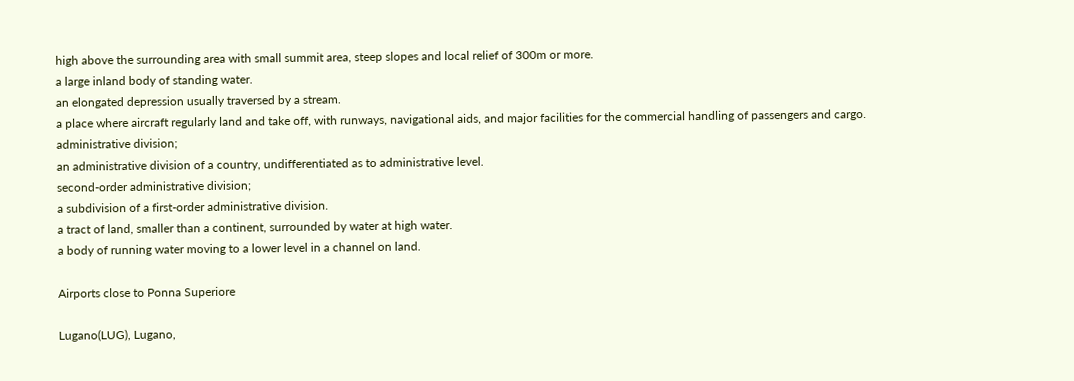high above the surrounding area with small summit area, steep slopes and local relief of 300m or more.
a large inland body of standing water.
an elongated depression usually traversed by a stream.
a place where aircraft regularly land and take off, with runways, navigational aids, and major facilities for the commercial handling of passengers and cargo.
administrative division;
an administrative division of a country, undifferentiated as to administrative level.
second-order administrative division;
a subdivision of a first-order administrative division.
a tract of land, smaller than a continent, surrounded by water at high water.
a body of running water moving to a lower level in a channel on land.

Airports close to Ponna Superiore

Lugano(LUG), Lugano,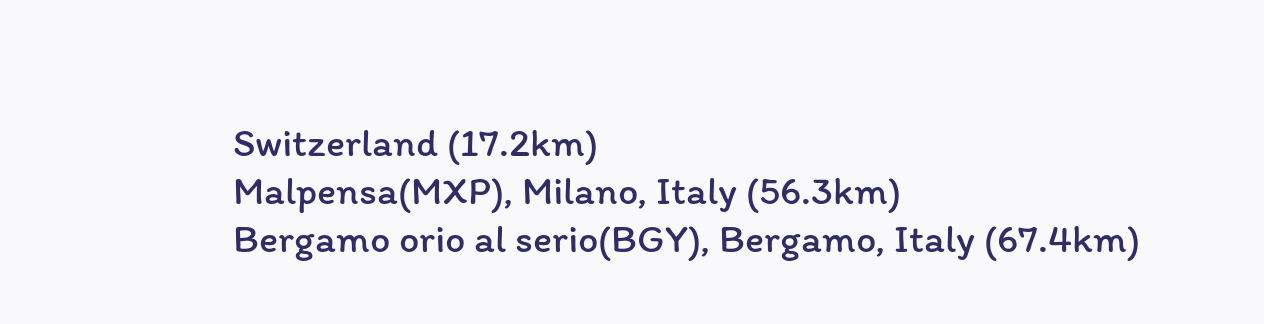Switzerland (17.2km)
Malpensa(MXP), Milano, Italy (56.3km)
Bergamo orio al serio(BGY), Bergamo, Italy (67.4km)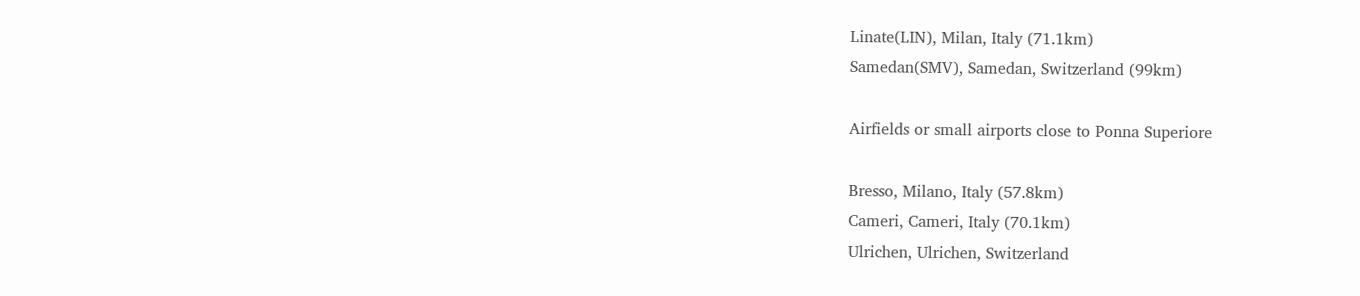Linate(LIN), Milan, Italy (71.1km)
Samedan(SMV), Samedan, Switzerland (99km)

Airfields or small airports close to Ponna Superiore

Bresso, Milano, Italy (57.8km)
Cameri, Cameri, Italy (70.1km)
Ulrichen, Ulrichen, Switzerland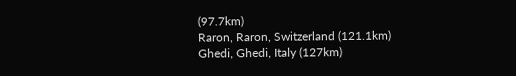(97.7km)
Raron, Raron, Switzerland (121.1km)
Ghedi, Ghedi, Italy (127km)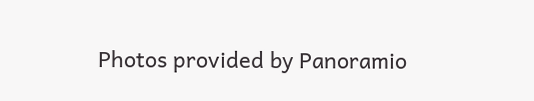Photos provided by Panoramio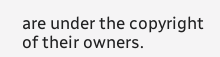are under the copyright of their owners.